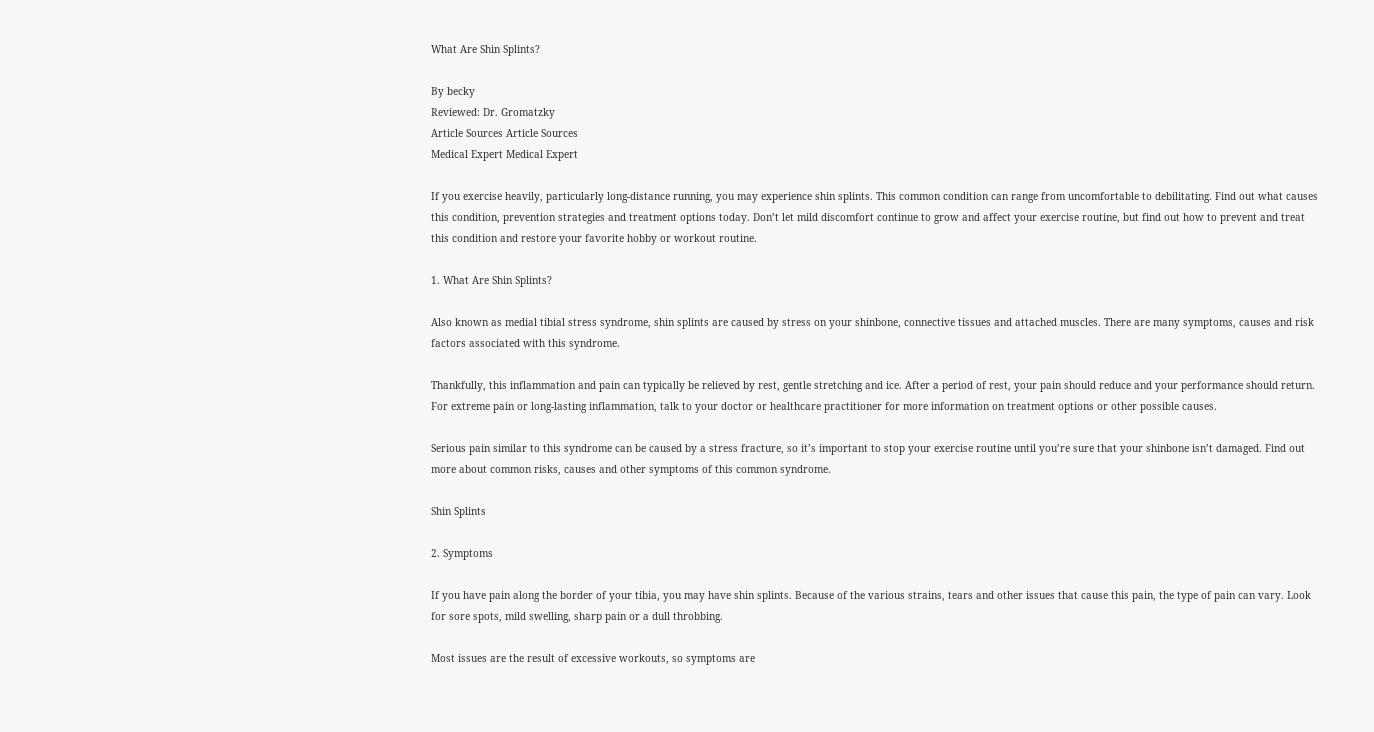What Are Shin Splints?

By becky
Reviewed: Dr. Gromatzky
Article Sources Article Sources
Medical Expert Medical Expert

If you exercise heavily, particularly long-distance running, you may experience shin splints. This common condition can range from uncomfortable to debilitating. Find out what causes this condition, prevention strategies and treatment options today. Don’t let mild discomfort continue to grow and affect your exercise routine, but find out how to prevent and treat this condition and restore your favorite hobby or workout routine.

1. What Are Shin Splints?

Also known as medial tibial stress syndrome, shin splints are caused by stress on your shinbone, connective tissues and attached muscles. There are many symptoms, causes and risk factors associated with this syndrome.

Thankfully, this inflammation and pain can typically be relieved by rest, gentle stretching and ice. After a period of rest, your pain should reduce and your performance should return. For extreme pain or long-lasting inflammation, talk to your doctor or healthcare practitioner for more information on treatment options or other possible causes.

Serious pain similar to this syndrome can be caused by a stress fracture, so it’s important to stop your exercise routine until you’re sure that your shinbone isn’t damaged. Find out more about common risks, causes and other symptoms of this common syndrome.

Shin Splints

2. Symptoms

If you have pain along the border of your tibia, you may have shin splints. Because of the various strains, tears and other issues that cause this pain, the type of pain can vary. Look for sore spots, mild swelling, sharp pain or a dull throbbing.

Most issues are the result of excessive workouts, so symptoms are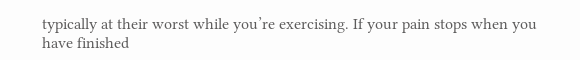typically at their worst while you’re exercising. If your pain stops when you have finished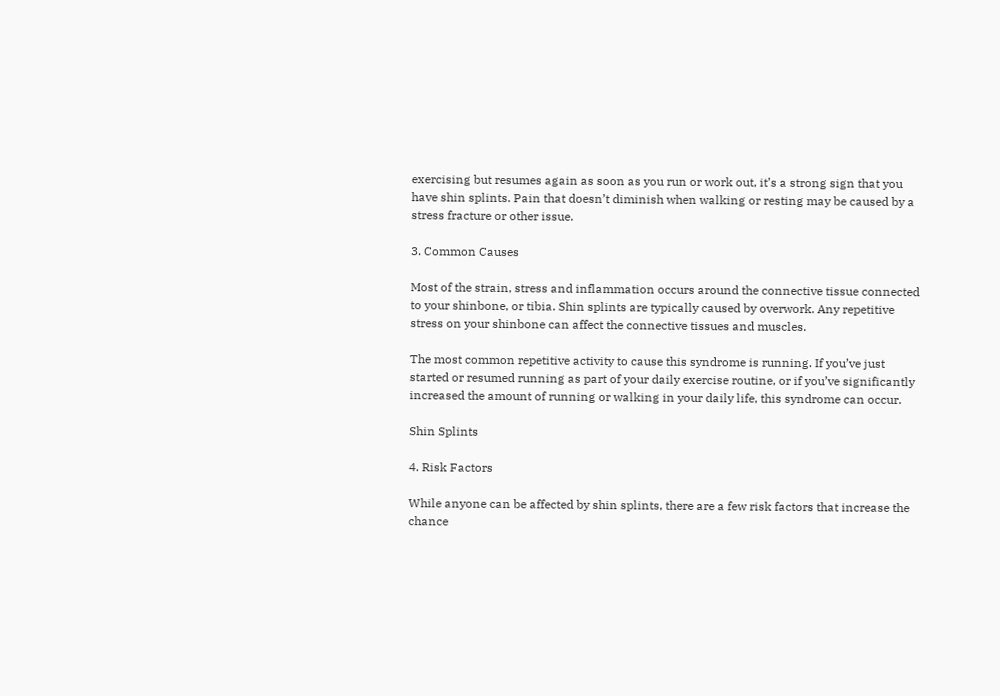exercising but resumes again as soon as you run or work out, it’s a strong sign that you have shin splints. Pain that doesn’t diminish when walking or resting may be caused by a stress fracture or other issue.

3. Common Causes

Most of the strain, stress and inflammation occurs around the connective tissue connected to your shinbone, or tibia. Shin splints are typically caused by overwork. Any repetitive stress on your shinbone can affect the connective tissues and muscles.

The most common repetitive activity to cause this syndrome is running. If you’ve just started or resumed running as part of your daily exercise routine, or if you’ve significantly increased the amount of running or walking in your daily life, this syndrome can occur.

Shin Splints

4. Risk Factors

While anyone can be affected by shin splints, there are a few risk factors that increase the chance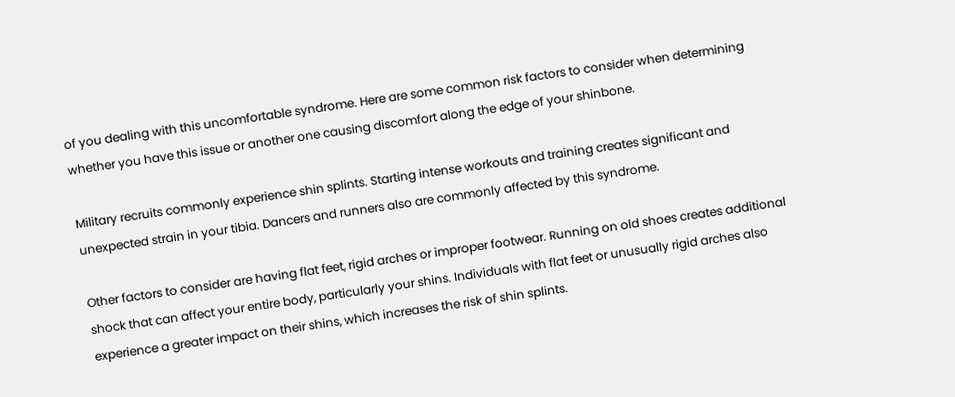of you dealing with this uncomfortable syndrome. Here are some common risk factors to consider when determining whether you have this issue or another one causing discomfort along the edge of your shinbone.

Military recruits commonly experience shin splints. Starting intense workouts and training creates significant and unexpected strain in your tibia. Dancers and runners also are commonly affected by this syndrome.

Other factors to consider are having flat feet, rigid arches or improper footwear. Running on old shoes creates additional shock that can affect your entire body, particularly your shins. Individuals with flat feet or unusually rigid arches also experience a greater impact on their shins, which increases the risk of shin splints.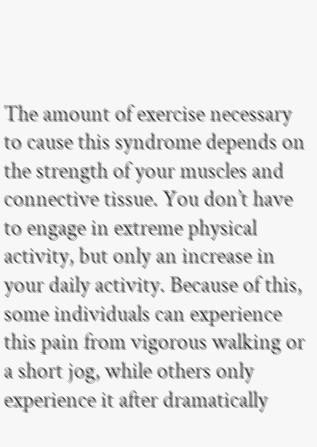The amount of exercise necessary to cause this syndrome depends on the strength of your muscles and connective tissue. You don’t have to engage in extreme physical activity, but only an increase in your daily activity. Because of this, some individuals can experience this pain from vigorous walking or a short jog, while others only experience it after dramatically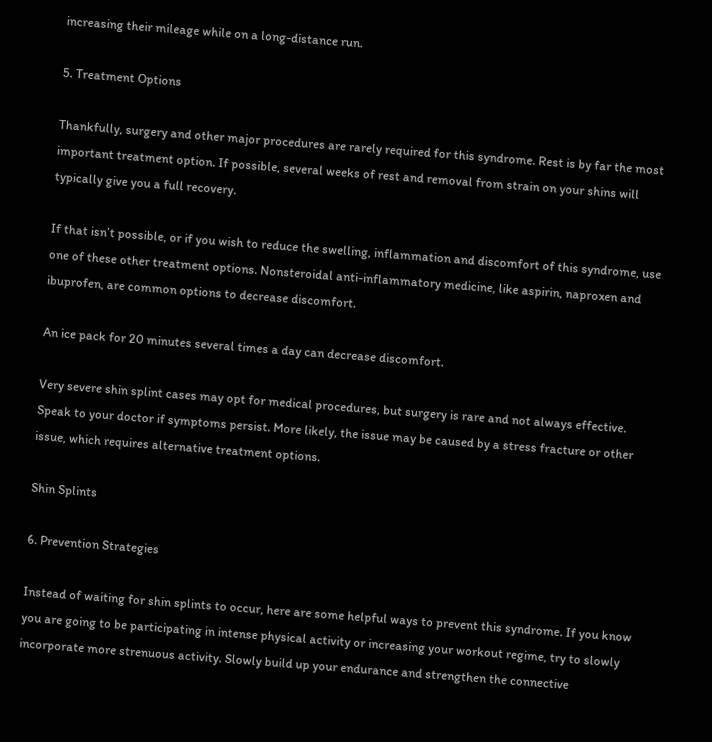increasing their mileage while on a long-distance run.

5. Treatment Options

Thankfully, surgery and other major procedures are rarely required for this syndrome. Rest is by far the most important treatment option. If possible, several weeks of rest and removal from strain on your shins will typically give you a full recovery.

If that isn’t possible, or if you wish to reduce the swelling, inflammation and discomfort of this syndrome, use one of these other treatment options. Nonsteroidal anti-inflammatory medicine, like aspirin, naproxen and ibuprofen, are common options to decrease discomfort.

An ice pack for 20 minutes several times a day can decrease discomfort.

Very severe shin splint cases may opt for medical procedures, but surgery is rare and not always effective. Speak to your doctor if symptoms persist. More likely, the issue may be caused by a stress fracture or other issue, which requires alternative treatment options.

Shin Splints

6. Prevention Strategies

Instead of waiting for shin splints to occur, here are some helpful ways to prevent this syndrome. If you know you are going to be participating in intense physical activity or increasing your workout regime, try to slowly incorporate more strenuous activity. Slowly build up your endurance and strengthen the connective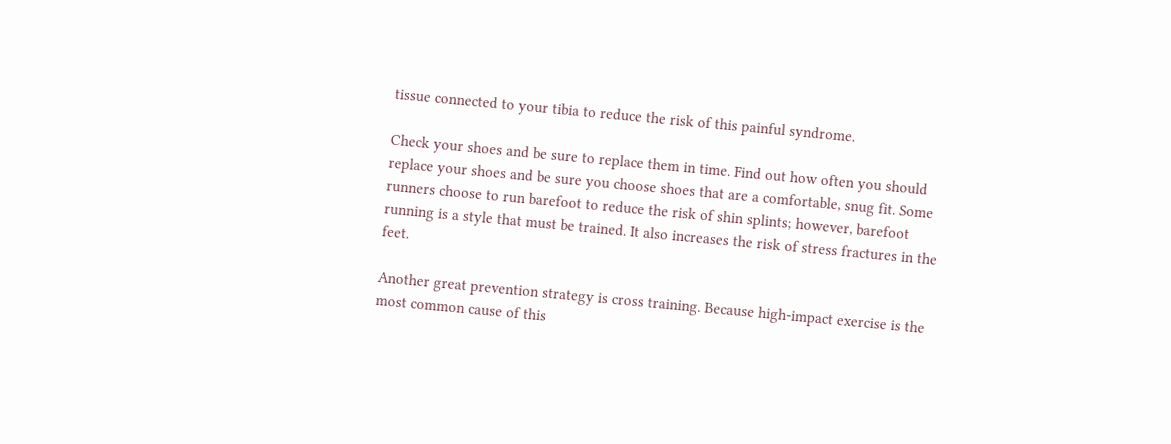tissue connected to your tibia to reduce the risk of this painful syndrome.

Check your shoes and be sure to replace them in time. Find out how often you should replace your shoes and be sure you choose shoes that are a comfortable, snug fit. Some runners choose to run barefoot to reduce the risk of shin splints; however, barefoot running is a style that must be trained. It also increases the risk of stress fractures in the feet.

Another great prevention strategy is cross training. Because high-impact exercise is the most common cause of this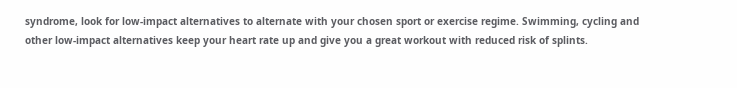syndrome, look for low-impact alternatives to alternate with your chosen sport or exercise regime. Swimming, cycling and other low-impact alternatives keep your heart rate up and give you a great workout with reduced risk of splints.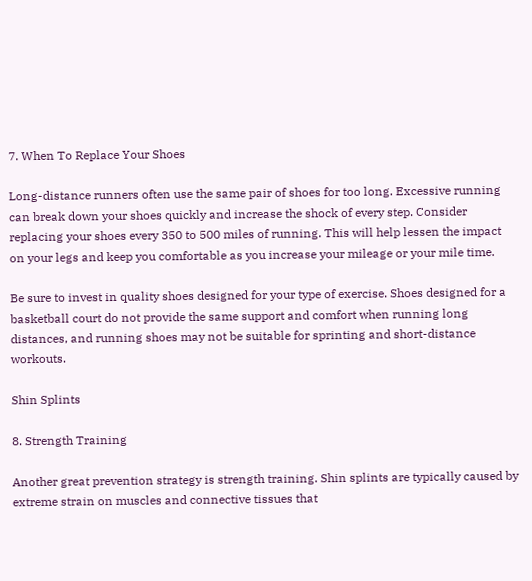7. When To Replace Your Shoes

Long-distance runners often use the same pair of shoes for too long. Excessive running can break down your shoes quickly and increase the shock of every step. Consider replacing your shoes every 350 to 500 miles of running. This will help lessen the impact on your legs and keep you comfortable as you increase your mileage or your mile time.

Be sure to invest in quality shoes designed for your type of exercise. Shoes designed for a basketball court do not provide the same support and comfort when running long distances, and running shoes may not be suitable for sprinting and short-distance workouts.

Shin Splints

8. Strength Training

Another great prevention strategy is strength training. Shin splints are typically caused by extreme strain on muscles and connective tissues that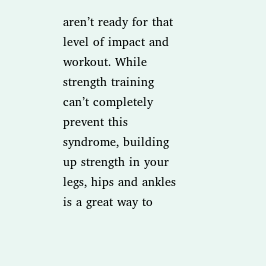aren’t ready for that level of impact and workout. While strength training can’t completely prevent this syndrome, building up strength in your legs, hips and ankles is a great way to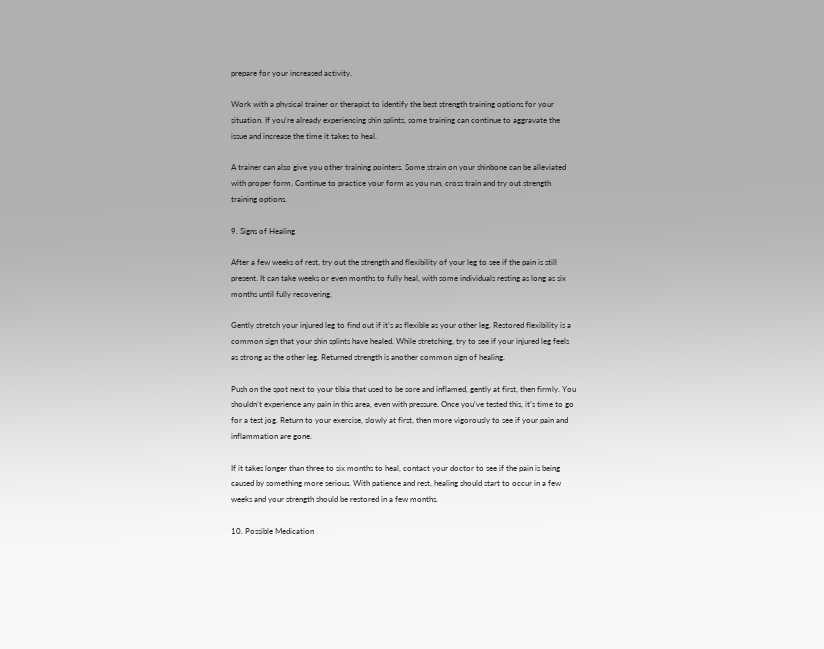prepare for your increased activity.

Work with a physical trainer or therapist to identify the best strength training options for your situation. If you’re already experiencing shin splints, some training can continue to aggravate the issue and increase the time it takes to heal.

A trainer can also give you other training pointers. Some strain on your shinbone can be alleviated with proper form. Continue to practice your form as you run, cross train and try out strength training options.

9. Signs of Healing

After a few weeks of rest, try out the strength and flexibility of your leg to see if the pain is still present. It can take weeks or even months to fully heal, with some individuals resting as long as six months until fully recovering.

Gently stretch your injured leg to find out if it’s as flexible as your other leg. Restored flexibility is a common sign that your shin splints have healed. While stretching, try to see if your injured leg feels as strong as the other leg. Returned strength is another common sign of healing.

Push on the spot next to your tibia that used to be sore and inflamed, gently at first, then firmly. You shouldn’t experience any pain in this area, even with pressure. Once you’ve tested this, it’s time to go for a test jog. Return to your exercise, slowly at first, then more vigorously to see if your pain and inflammation are gone.

If it takes longer than three to six months to heal, contact your doctor to see if the pain is being caused by something more serious. With patience and rest, healing should start to occur in a few weeks and your strength should be restored in a few months.

10. Possible Medication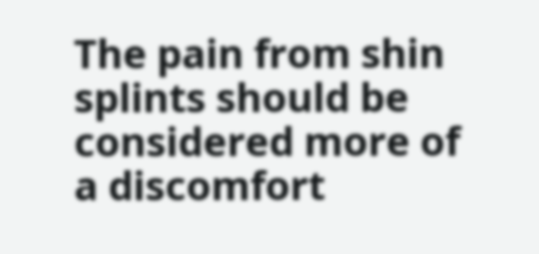The pain from shin splints should be considered more of a discomfort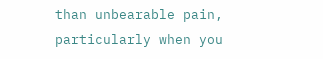than unbearable pain, particularly when you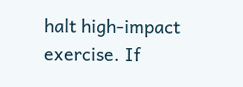halt high-impact exercise. If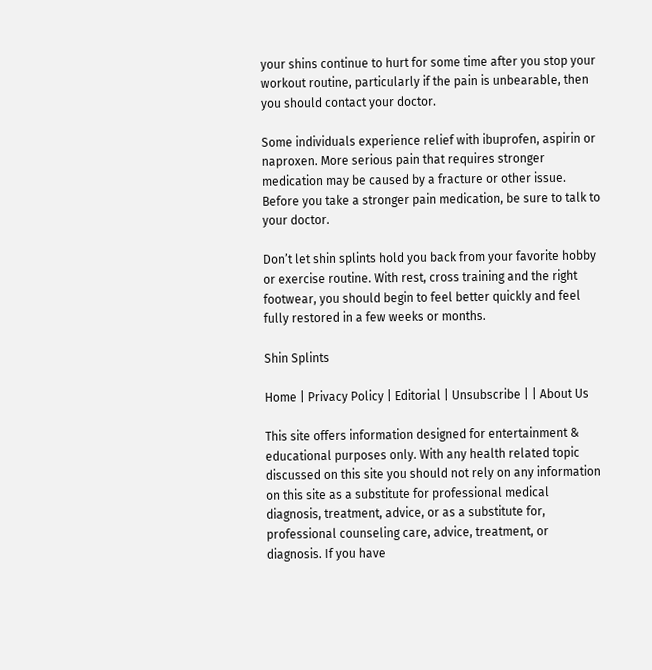your shins continue to hurt for some time after you stop your workout routine, particularly if the pain is unbearable, then you should contact your doctor.

Some individuals experience relief with ibuprofen, aspirin or naproxen. More serious pain that requires stronger medication may be caused by a fracture or other issue. Before you take a stronger pain medication, be sure to talk to your doctor.

Don’t let shin splints hold you back from your favorite hobby or exercise routine. With rest, cross training and the right footwear, you should begin to feel better quickly and feel fully restored in a few weeks or months.

Shin Splints

Home | Privacy Policy | Editorial | Unsubscribe | | About Us

This site offers information designed for entertainment & educational purposes only. With any health related topic discussed on this site you should not rely on any information on this site as a substitute for professional medical diagnosis, treatment, advice, or as a substitute for, professional counseling care, advice, treatment, or diagnosis. If you have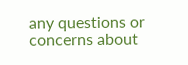any questions or concerns about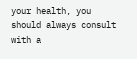your health, you should always consult with a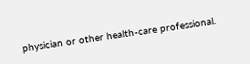physician or other health-care professional.